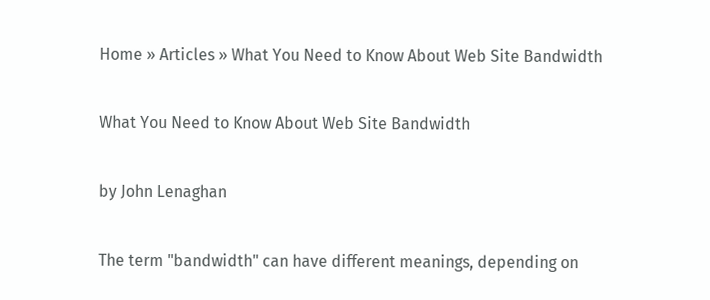Home » Articles » What You Need to Know About Web Site Bandwidth

What You Need to Know About Web Site Bandwidth

by John Lenaghan

The term "bandwidth" can have different meanings, depending on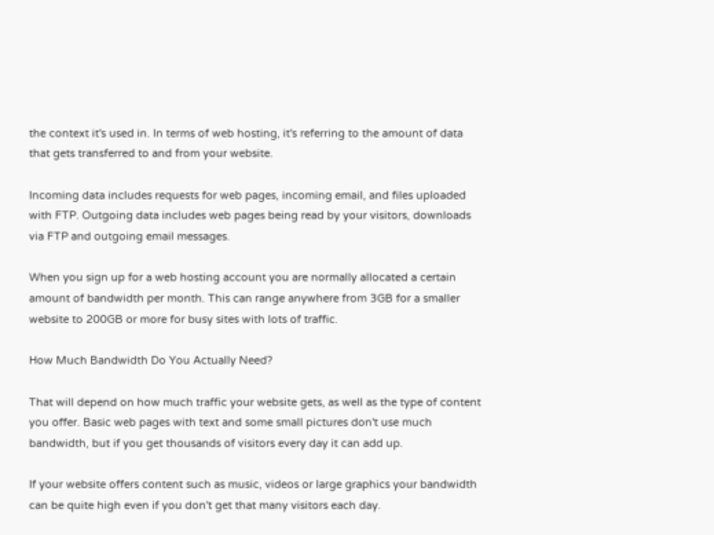the context it's used in. In terms of web hosting, it's referring to the amount of data that gets transferred to and from your website.

Incoming data includes requests for web pages, incoming email, and files uploaded with FTP. Outgoing data includes web pages being read by your visitors, downloads via FTP and outgoing email messages.

When you sign up for a web hosting account you are normally allocated a certain amount of bandwidth per month. This can range anywhere from 3GB for a smaller website to 200GB or more for busy sites with lots of traffic.

How Much Bandwidth Do You Actually Need?

That will depend on how much traffic your website gets, as well as the type of content you offer. Basic web pages with text and some small pictures don't use much bandwidth, but if you get thousands of visitors every day it can add up.

If your website offers content such as music, videos or large graphics your bandwidth can be quite high even if you don't get that many visitors each day.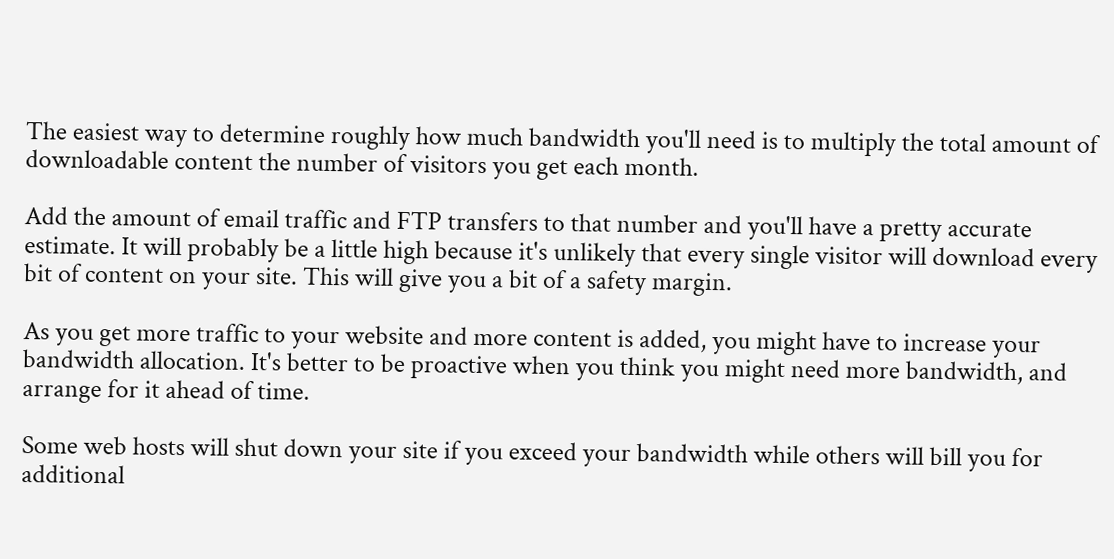The easiest way to determine roughly how much bandwidth you'll need is to multiply the total amount of downloadable content the number of visitors you get each month.

Add the amount of email traffic and FTP transfers to that number and you'll have a pretty accurate estimate. It will probably be a little high because it's unlikely that every single visitor will download every bit of content on your site. This will give you a bit of a safety margin.

As you get more traffic to your website and more content is added, you might have to increase your bandwidth allocation. It's better to be proactive when you think you might need more bandwidth, and arrange for it ahead of time.

Some web hosts will shut down your site if you exceed your bandwidth while others will bill you for additional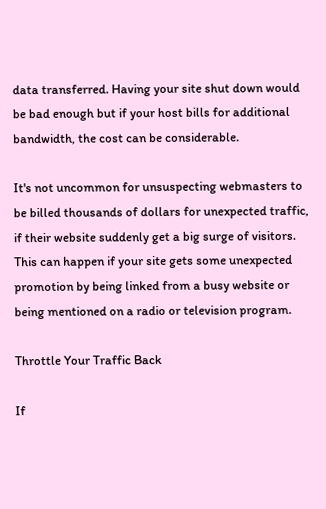data transferred. Having your site shut down would be bad enough but if your host bills for additional bandwidth, the cost can be considerable.

It's not uncommon for unsuspecting webmasters to be billed thousands of dollars for unexpected traffic, if their website suddenly get a big surge of visitors. This can happen if your site gets some unexpected promotion by being linked from a busy website or being mentioned on a radio or television program.

Throttle Your Traffic Back

If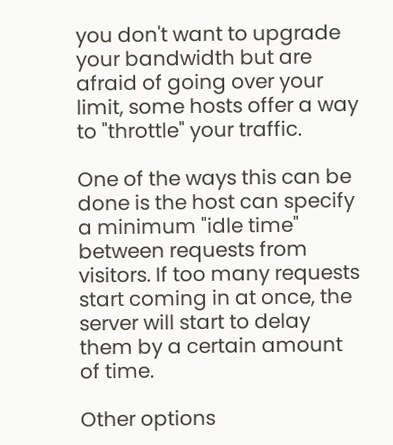you don't want to upgrade your bandwidth but are afraid of going over your limit, some hosts offer a way to "throttle" your traffic.

One of the ways this can be done is the host can specify a minimum "idle time" between requests from visitors. If too many requests start coming in at once, the server will start to delay them by a certain amount of time.

Other options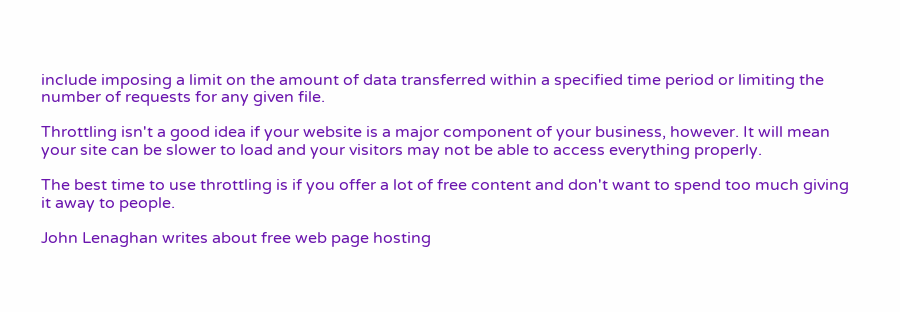include imposing a limit on the amount of data transferred within a specified time period or limiting the number of requests for any given file.

Throttling isn't a good idea if your website is a major component of your business, however. It will mean your site can be slower to load and your visitors may not be able to access everything properly.

The best time to use throttling is if you offer a lot of free content and don't want to spend too much giving it away to people.

John Lenaghan writes about free web page hosting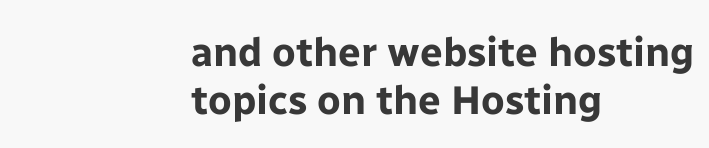and other website hosting topics on the Hosting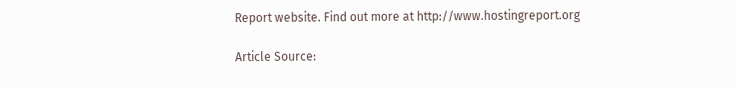Report website. Find out more at http://www.hostingreport.org

Article Source: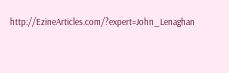http://EzineArticles.com/?expert=John_Lenaghan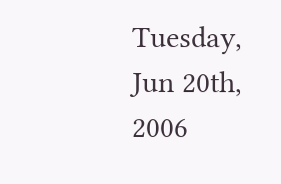Tuesday, Jun 20th, 2006